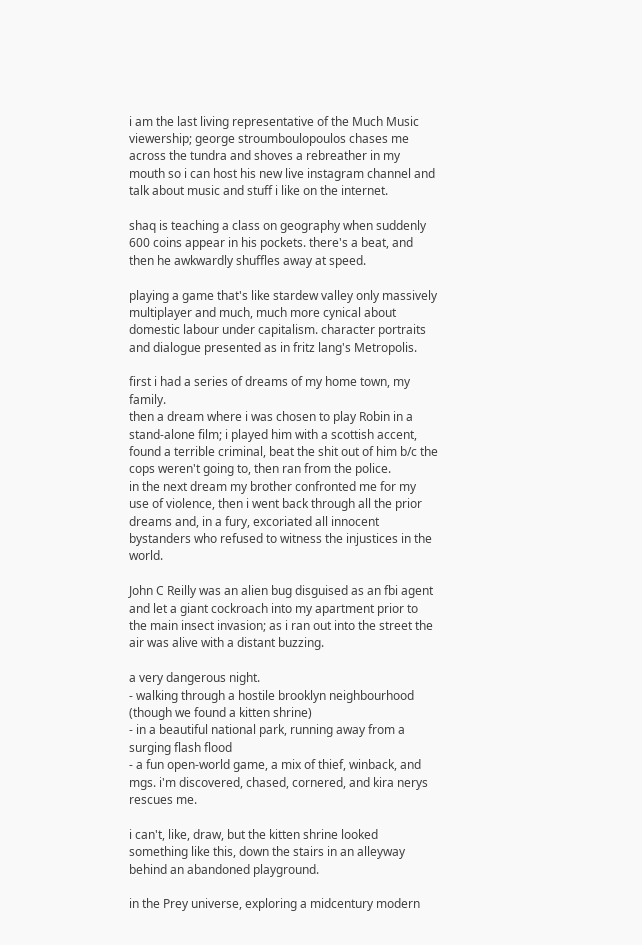i am the last living representative of the Much Music viewership; george stroumboulopoulos chases me across the tundra and shoves a rebreather in my mouth so i can host his new live instagram channel and talk about music and stuff i like on the internet.

shaq is teaching a class on geography when suddenly 600 coins appear in his pockets. there's a beat, and then he awkwardly shuffles away at speed.

playing a game that's like stardew valley only massively multiplayer and much, much more cynical about domestic labour under capitalism. character portraits and dialogue presented as in fritz lang's Metropolis.

first i had a series of dreams of my home town, my family.
then a dream where i was chosen to play Robin in a stand-alone film; i played him with a scottish accent, found a terrible criminal, beat the shit out of him b/c the cops weren't going to, then ran from the police.
in the next dream my brother confronted me for my use of violence, then i went back through all the prior dreams and, in a fury, excoriated all innocent bystanders who refused to witness the injustices in the world.

John C Reilly was an alien bug disguised as an fbi agent and let a giant cockroach into my apartment prior to the main insect invasion; as i ran out into the street the air was alive with a distant buzzing.

a very dangerous night.
- walking through a hostile brooklyn neighbourhood (though we found a kitten shrine)
- in a beautiful national park, running away from a surging flash flood
- a fun open-world game, a mix of thief, winback, and mgs. i'm discovered, chased, cornered, and kira nerys rescues me.

i can't, like, draw, but the kitten shrine looked something like this, down the stairs in an alleyway behind an abandoned playground.

in the Prey universe, exploring a midcentury modern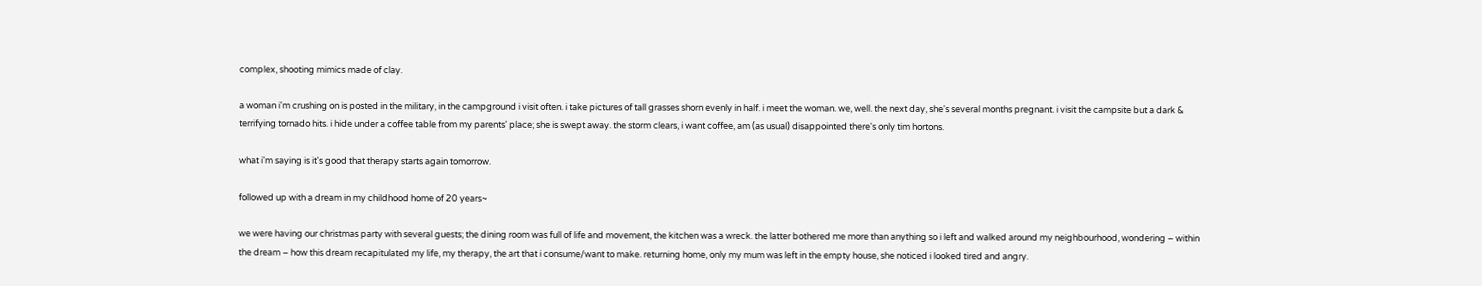complex, shooting mimics made of clay.

a woman i'm crushing on is posted in the military, in the campground i visit often. i take pictures of tall grasses shorn evenly in half. i meet the woman. we, well. the next day, she's several months pregnant. i visit the campsite but a dark & terrifying tornado hits. i hide under a coffee table from my parents' place; she is swept away. the storm clears, i want coffee, am (as usual) disappointed there's only tim hortons.

what i'm saying is it's good that therapy starts again tomorrow.

followed up with a dream in my childhood home of 20 years~

we were having our christmas party with several guests; the dining room was full of life and movement, the kitchen was a wreck. the latter bothered me more than anything so i left and walked around my neighbourhood, wondering – within the dream – how this dream recapitulated my life, my therapy, the art that i consume/want to make. returning home, only my mum was left in the empty house, she noticed i looked tired and angry.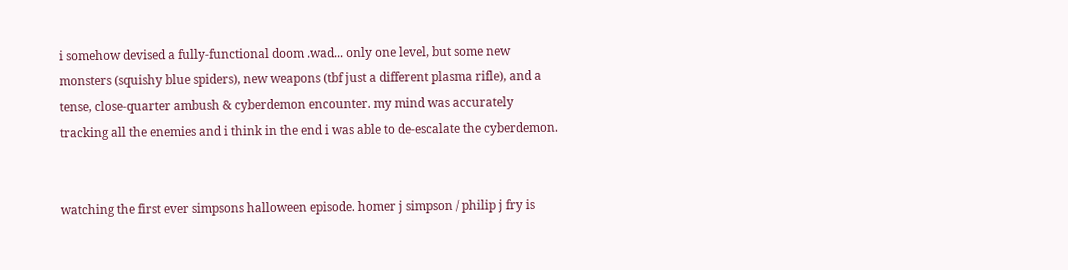i somehow devised a fully-functional doom .wad... only one level, but some new monsters (squishy blue spiders), new weapons (tbf just a different plasma rifle), and a tense, close-quarter ambush & cyberdemon encounter. my mind was accurately tracking all the enemies and i think in the end i was able to de-escalate the cyberdemon.


watching the first ever simpsons halloween episode. homer j simpson / philip j fry is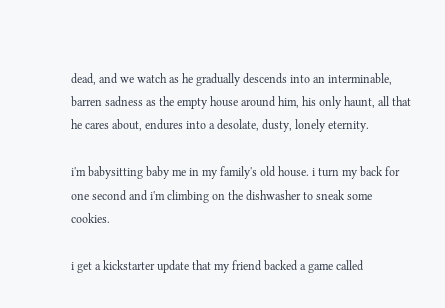dead, and we watch as he gradually descends into an interminable, barren sadness as the empty house around him, his only haunt, all that he cares about, endures into a desolate, dusty, lonely eternity.

i'm babysitting baby me in my family's old house. i turn my back for one second and i'm climbing on the dishwasher to sneak some cookies.

i get a kickstarter update that my friend backed a game called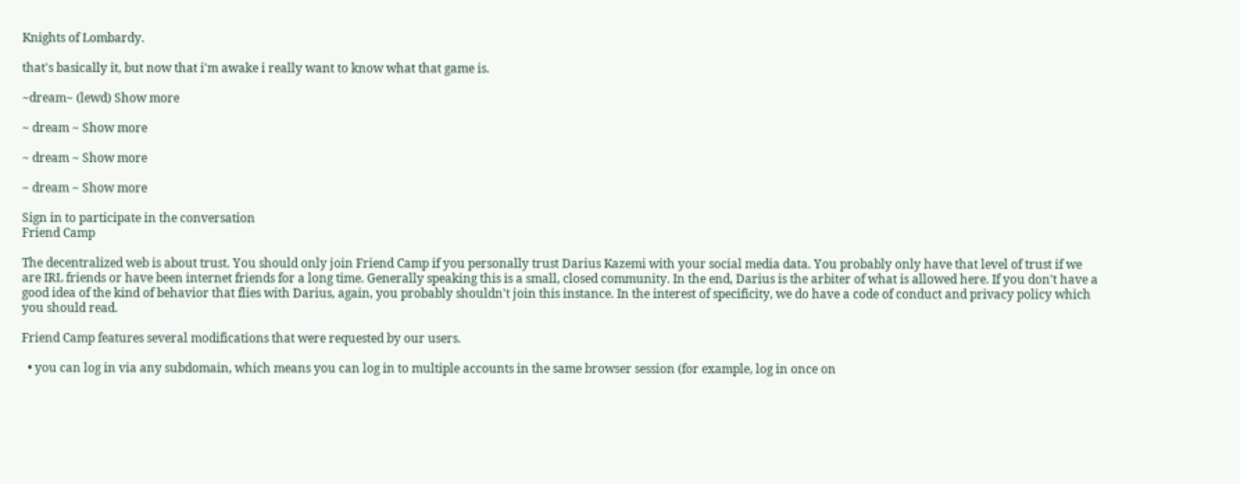Knights of Lombardy.

that's basically it, but now that i'm awake i really want to know what that game is.

~dream~ (lewd) Show more

~ dream ~ Show more

~ dream ~ Show more

~ dream ~ Show more

Sign in to participate in the conversation
Friend Camp

The decentralized web is about trust. You should only join Friend Camp if you personally trust Darius Kazemi with your social media data. You probably only have that level of trust if we are IRL friends or have been internet friends for a long time. Generally speaking this is a small, closed community. In the end, Darius is the arbiter of what is allowed here. If you don't have a good idea of the kind of behavior that flies with Darius, again, you probably shouldn't join this instance. In the interest of specificity, we do have a code of conduct and privacy policy which you should read.

Friend Camp features several modifications that were requested by our users.

  • you can log in via any subdomain, which means you can log in to multiple accounts in the same browser session (for example, log in once on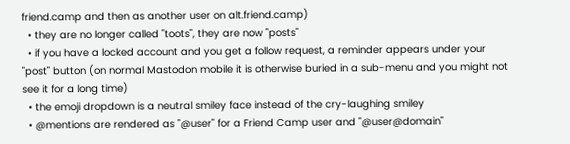friend.camp and then as another user on alt.friend.camp)
  • they are no longer called "toots", they are now "posts"
  • if you have a locked account and you get a follow request, a reminder appears under your "post" button (on normal Mastodon mobile it is otherwise buried in a sub-menu and you might not see it for a long time)
  • the emoji dropdown is a neutral smiley face instead of the cry-laughing smiley
  • @mentions are rendered as "@user" for a Friend Camp user and "@user@domain"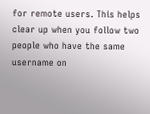for remote users. This helps clear up when you follow two people who have the same username on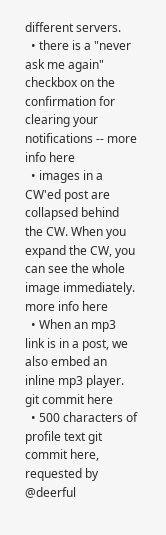different servers.
  • there is a "never ask me again" checkbox on the confirmation for clearing your notifications -- more info here
  • images in a CW'ed post are collapsed behind the CW. When you expand the CW, you can see the whole image immediately. more info here
  • When an mp3 link is in a post, we also embed an inline mp3 player. git commit here
  • 500 characters of profile text git commit here, requested by @deerful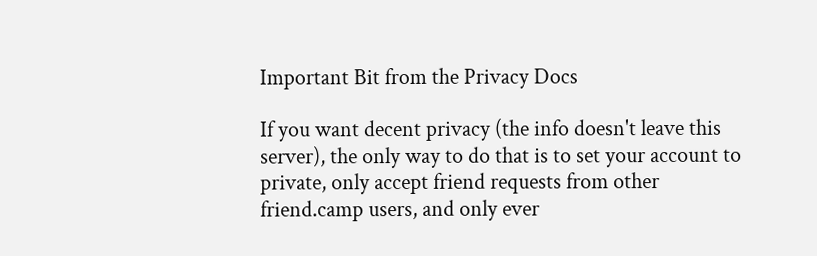Important Bit from the Privacy Docs

If you want decent privacy (the info doesn't leave this server), the only way to do that is to set your account to private, only accept friend requests from other friend.camp users, and only ever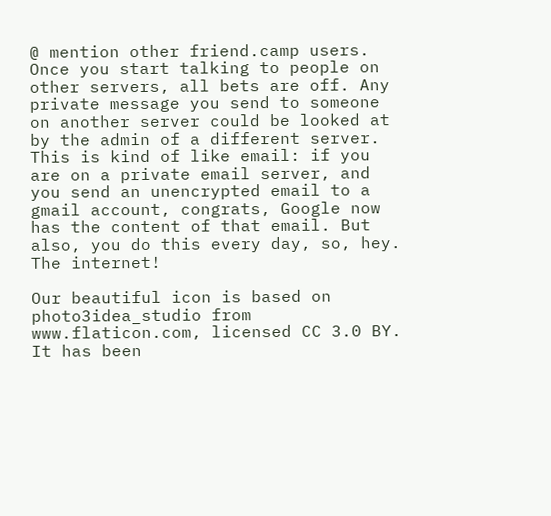@ mention other friend.camp users. Once you start talking to people on other servers, all bets are off. Any private message you send to someone on another server could be looked at by the admin of a different server. This is kind of like email: if you are on a private email server, and you send an unencrypted email to a gmail account, congrats, Google now has the content of that email. But also, you do this every day, so, hey. The internet!

Our beautiful icon is based on photo3idea_studio from www.flaticon.com, licensed CC 3.0 BY. It has been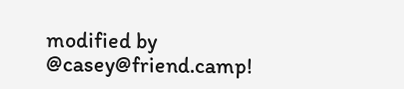modified by @casey@friend.camp!